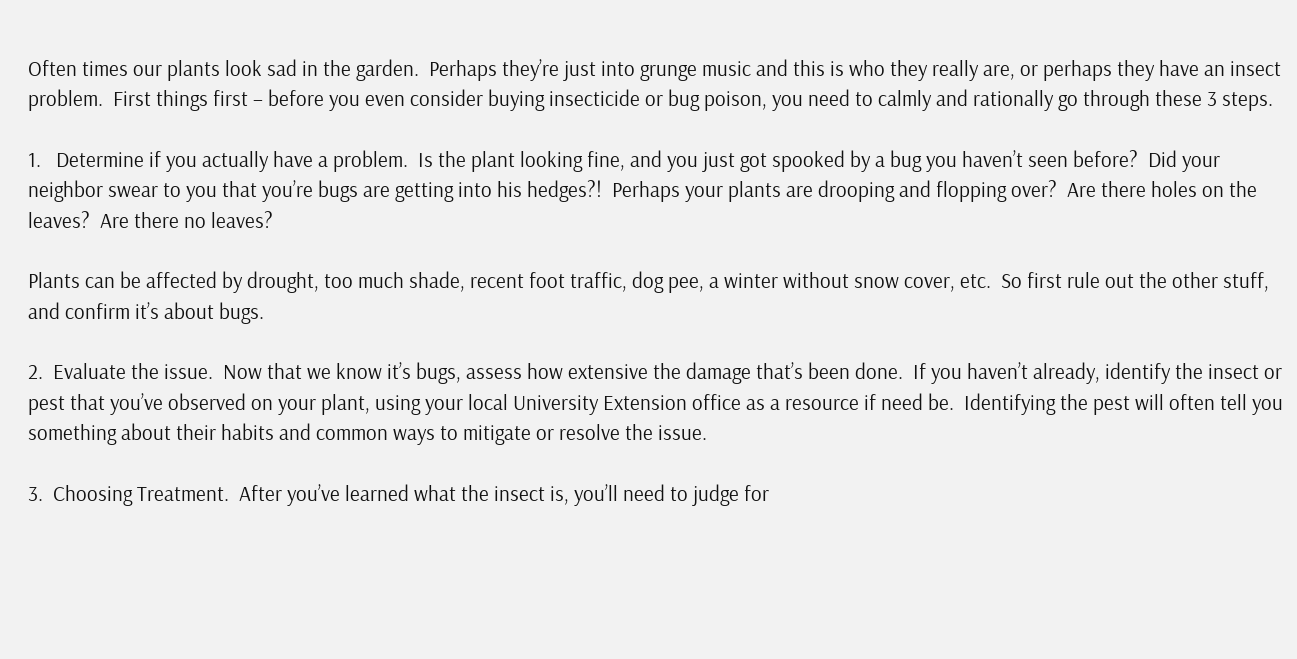Often times our plants look sad in the garden.  Perhaps they’re just into grunge music and this is who they really are, or perhaps they have an insect problem.  First things first – before you even consider buying insecticide or bug poison, you need to calmly and rationally go through these 3 steps.

1.   Determine if you actually have a problem.  Is the plant looking fine, and you just got spooked by a bug you haven’t seen before?  Did your neighbor swear to you that you’re bugs are getting into his hedges?!  Perhaps your plants are drooping and flopping over?  Are there holes on the leaves?  Are there no leaves?

Plants can be affected by drought, too much shade, recent foot traffic, dog pee, a winter without snow cover, etc.  So first rule out the other stuff, and confirm it’s about bugs.

2.  Evaluate the issue.  Now that we know it’s bugs, assess how extensive the damage that’s been done.  If you haven’t already, identify the insect or pest that you’ve observed on your plant, using your local University Extension office as a resource if need be.  Identifying the pest will often tell you something about their habits and common ways to mitigate or resolve the issue.

3.  Choosing Treatment.  After you’ve learned what the insect is, you’ll need to judge for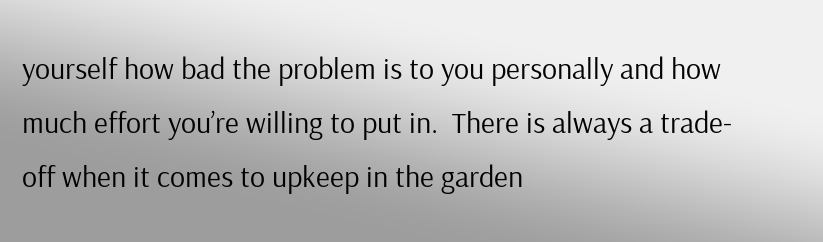yourself how bad the problem is to you personally and how much effort you’re willing to put in.  There is always a trade-off when it comes to upkeep in the garden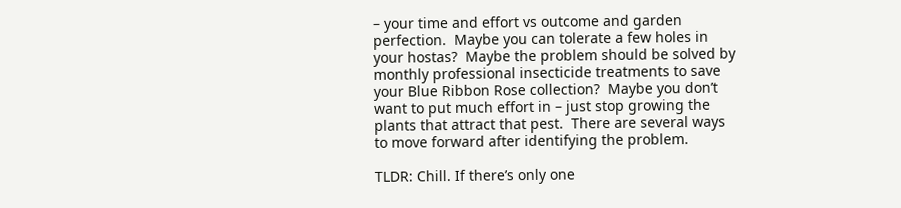– your time and effort vs outcome and garden perfection.  Maybe you can tolerate a few holes in your hostas?  Maybe the problem should be solved by monthly professional insecticide treatments to save your Blue Ribbon Rose collection?  Maybe you don’t want to put much effort in – just stop growing the plants that attract that pest.  There are several ways to move forward after identifying the problem.

TLDR: Chill. If there’s only one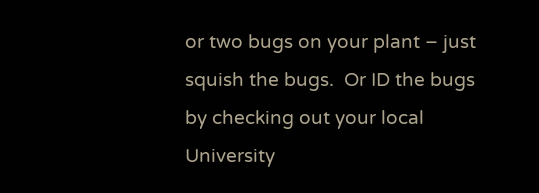or two bugs on your plant – just squish the bugs.  Or ID the bugs by checking out your local University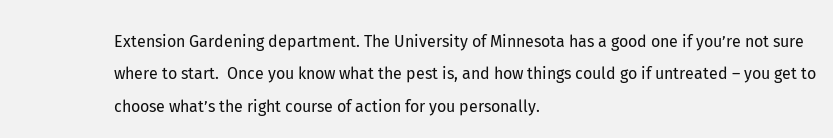Extension Gardening department. The University of Minnesota has a good one if you’re not sure where to start.  Once you know what the pest is, and how things could go if untreated – you get to choose what’s the right course of action for you personally.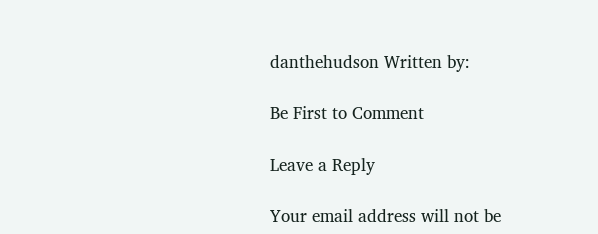danthehudson Written by:

Be First to Comment

Leave a Reply

Your email address will not be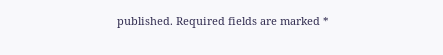published. Required fields are marked *